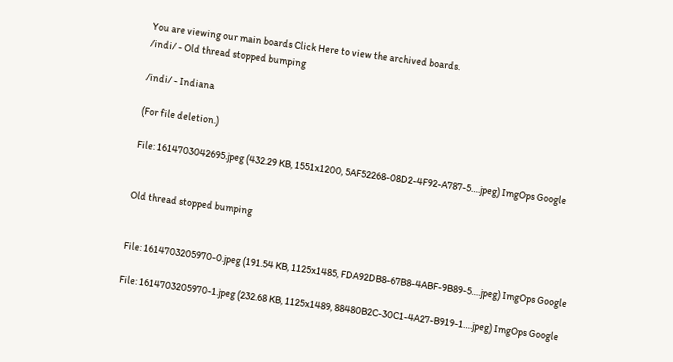You are viewing our main boards Click Here to view the archived boards.
/indi/ - Old thread stopped bumping

/indi/ - Indiana

(For file deletion.)

File: 1614703042695.jpeg (432.29 KB, 1551x1200, 5AF52268-08D2-4F92-A787-5….jpeg) ImgOps Google


Old thread stopped bumping


File: 1614703205970-0.jpeg (191.54 KB, 1125x1485, FDA92DB8-67B8-4ABF-9B89-5….jpeg) ImgOps Google

File: 1614703205970-1.jpeg (232.68 KB, 1125x1489, 88480B2C-30C1-4A27-B919-1….jpeg) ImgOps Google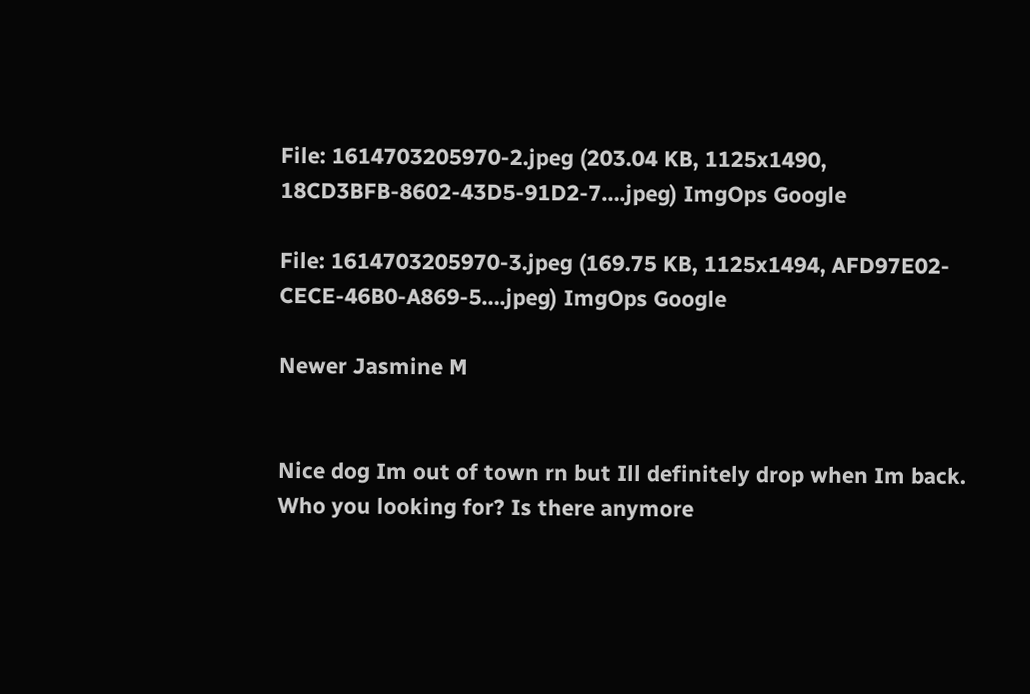File: 1614703205970-2.jpeg (203.04 KB, 1125x1490, 18CD3BFB-8602-43D5-91D2-7….jpeg) ImgOps Google

File: 1614703205970-3.jpeg (169.75 KB, 1125x1494, AFD97E02-CECE-46B0-A869-5….jpeg) ImgOps Google

Newer Jasmine M


Nice dog Im out of town rn but Ill definitely drop when Im back. Who you looking for? Is there anymore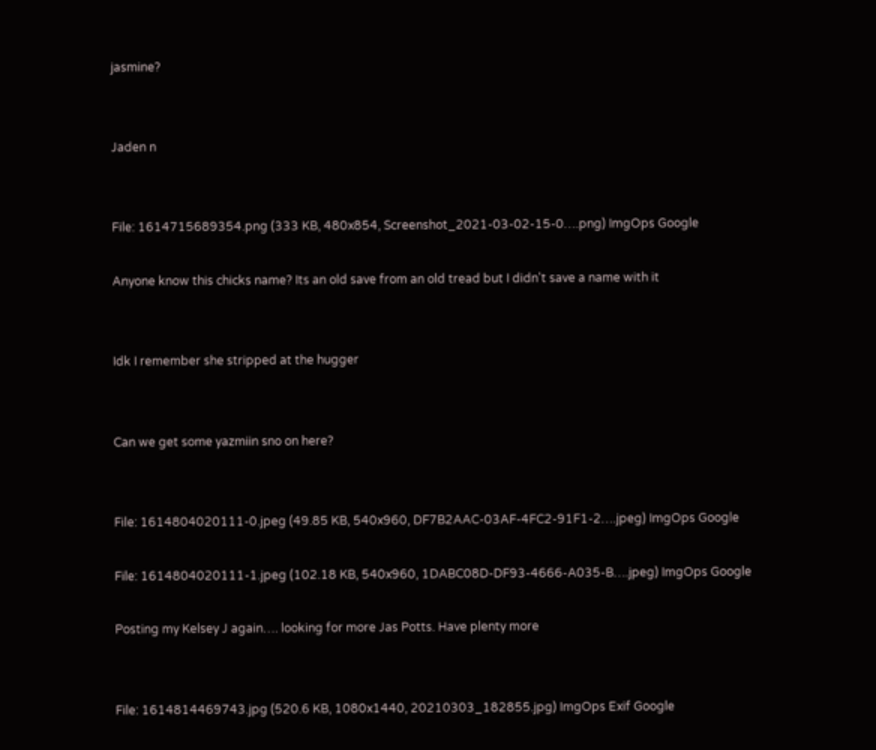jasmine?


Jaden n


File: 1614715689354.png (333 KB, 480x854, Screenshot_2021-03-02-15-0….png) ImgOps Google

Anyone know this chicks name? Its an old save from an old tread but I didn't save a name with it


Idk I remember she stripped at the hugger


Can we get some yazmiin sno on here?


File: 1614804020111-0.jpeg (49.85 KB, 540x960, DF7B2AAC-03AF-4FC2-91F1-2….jpeg) ImgOps Google

File: 1614804020111-1.jpeg (102.18 KB, 540x960, 1DABC08D-DF93-4666-A035-B….jpeg) ImgOps Google

Posting my Kelsey J again…. looking for more Jas Potts. Have plenty more


File: 1614814469743.jpg (520.6 KB, 1080x1440, 20210303_182855.jpg) ImgOps Exif Google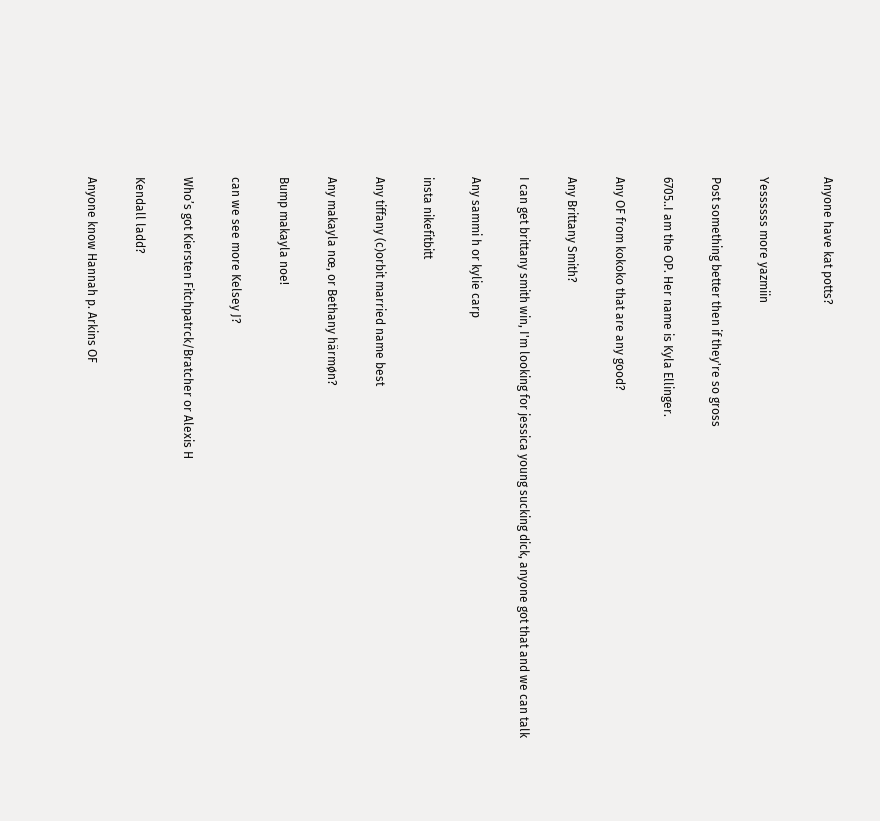Anyone have kat potts?



Yessssss more yazmiin


Post something better then if they're so gross


6705..I am the OP. Her name is Kyla Ellinger.


Any OF from kokoko that are any good?


Any Brittany Smith?


I can get brittany smith win, I'm looking for jessica young sucking dick, anyone got that and we can talk


Any sammi h or kylie carp


insta nikefitbitt


Any tiffany (c)orbit married name best


Any makayla nœ, or Bethany härmøn?


Bump makayla noe!


can we see more Kelsey J?


Who’s got Kiersten Fitchpatrck/Bratcher or Alexis H


Kendall ladd?


Anyone know Hannah p. Arkins OF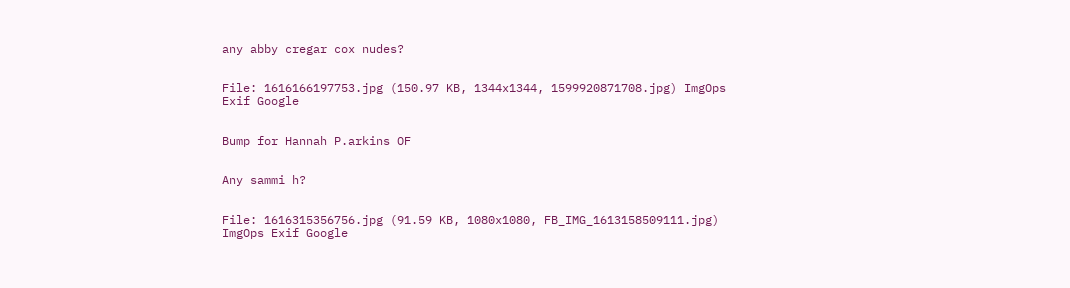any abby cregar cox nudes?


File: 1616166197753.jpg (150.97 KB, 1344x1344, 1599920871708.jpg) ImgOps Exif Google


Bump for Hannah P.arkins OF


Any sammi h?


File: 1616315356756.jpg (91.59 KB, 1080x1080, FB_IMG_1613158509111.jpg) ImgOps Exif Google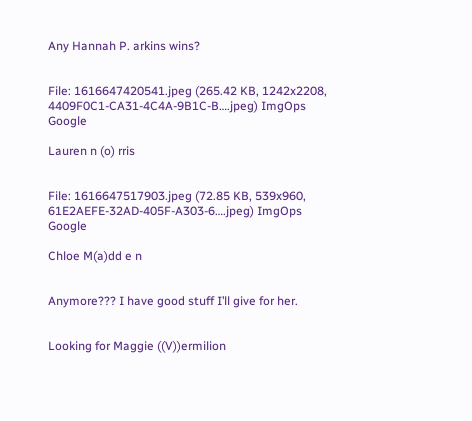Any Hannah P. arkins wins?


File: 1616647420541.jpeg (265.42 KB, 1242x2208, 4409F0C1-CA31-4C4A-9B1C-B….jpeg) ImgOps Google

Lauren n (o) rris


File: 1616647517903.jpeg (72.85 KB, 539x960, 61E2AEFE-32AD-405F-A303-6….jpeg) ImgOps Google

Chloe M(a)dd e n


Anymore??? I have good stuff I’ll give for her.


Looking for Maggie ((V))ermilion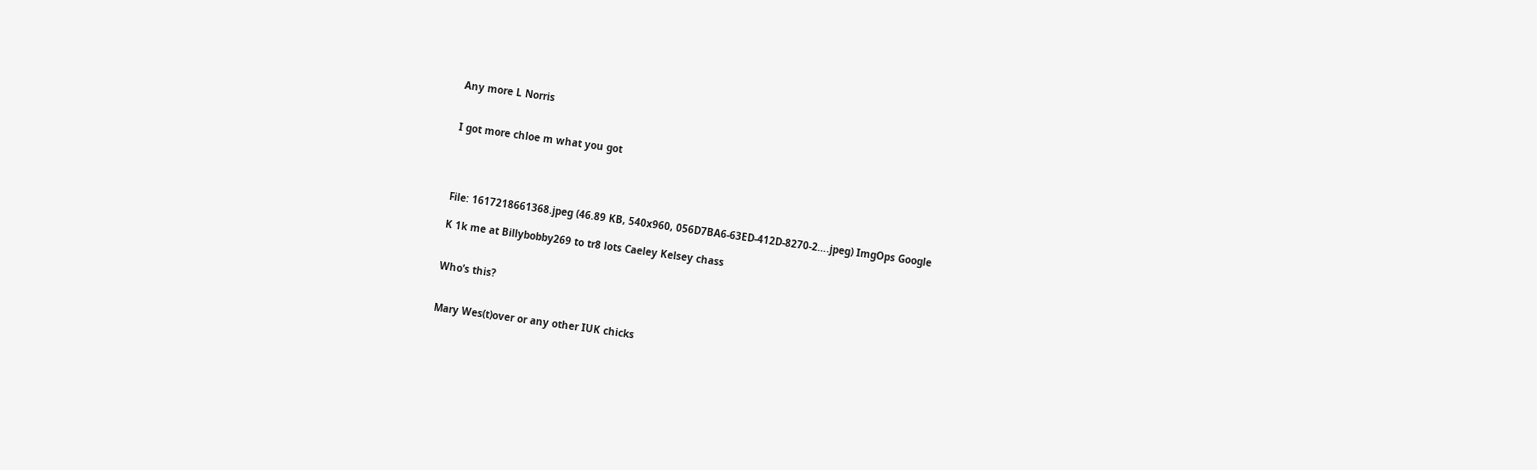Any more L Norris


I got more chloe m what you got




File: 1617218661368.jpeg (46.89 KB, 540x960, 056D7BA6-63ED-412D-8270-2….jpeg) ImgOps Google

K 1k me at Billybobby269 to tr8 lots Caeley Kelsey chass


Who’s this?


Mary Wes(t)over or any other IUK chicks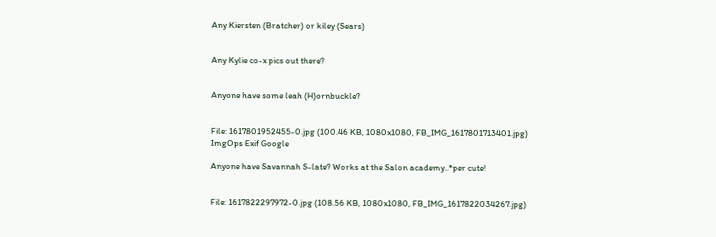Any Kiersten (Bratcher) or kiley (Sears)


Any Kylie co-x pics out there?


Anyone have some leah (H)ornbuckle?


File: 1617801952455-0.jpg (100.46 KB, 1080x1080, FB_IMG_1617801713401.jpg) ImgOps Exif Google

Anyone have Savannah S-late? Works at the Salon academy..*per cute!


File: 1617822297972-0.jpg (108.56 KB, 1080x1080, FB_IMG_1617822034267.jpg)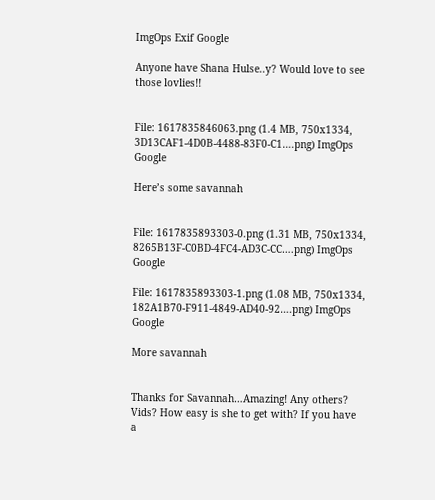ImgOps Exif Google

Anyone have Shana Hulse..y? Would love to see those lovlies!!


File: 1617835846063.png (1.4 MB, 750x1334, 3D13CAF1-4D0B-4488-83F0-C1….png) ImgOps Google

Here’s some savannah


File: 1617835893303-0.png (1.31 MB, 750x1334, 8265B13F-C0BD-4FC4-AD3C-CC….png) ImgOps Google

File: 1617835893303-1.png (1.08 MB, 750x1334, 182A1B70-F911-4849-AD40-92….png) ImgOps Google

More savannah


Thanks for Savannah…Amazing! Any others? Vids? How easy is she to get with? If you have a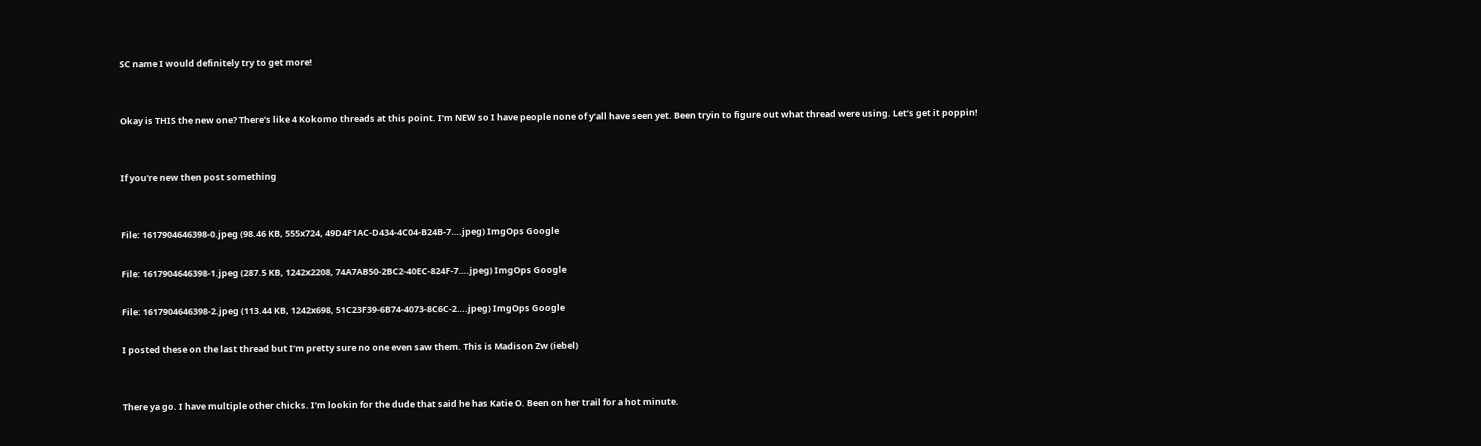SC name I would definitely try to get more!


Okay is THIS the new one? There’s like 4 Kokomo threads at this point. I’m NEW so I have people none of y’all have seen yet. Been tryin to figure out what thread were using. Let’s get it poppin!


If you're new then post something


File: 1617904646398-0.jpeg (98.46 KB, 555x724, 49D4F1AC-D434-4C04-B24B-7….jpeg) ImgOps Google

File: 1617904646398-1.jpeg (287.5 KB, 1242x2208, 74A7AB50-2BC2-40EC-824F-7….jpeg) ImgOps Google

File: 1617904646398-2.jpeg (113.44 KB, 1242x698, 51C23F39-6B74-4073-8C6C-2….jpeg) ImgOps Google

I posted these on the last thread but I’m pretty sure no one even saw them. This is Madison Zw (iebel)


There ya go. I have multiple other chicks. I’m lookin for the dude that said he has Katie O. Been on her trail for a hot minute.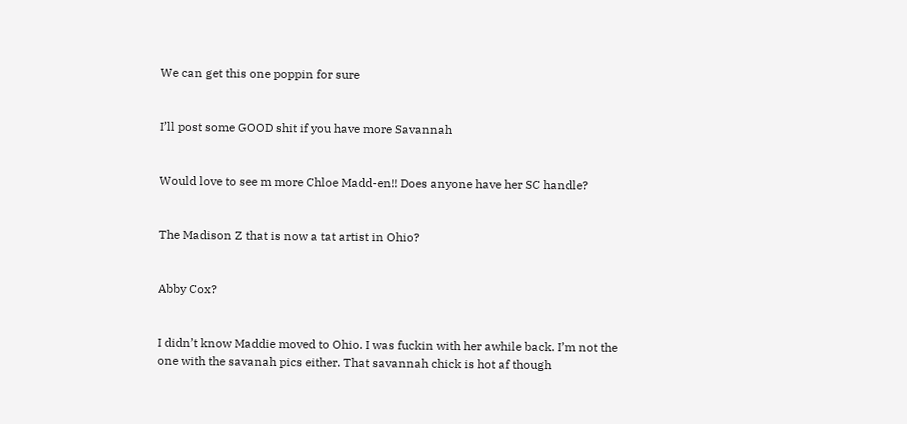We can get this one poppin for sure


I’ll post some GOOD shit if you have more Savannah


Would love to see m more Chloe Madd-en!! Does anyone have her SC handle?


The Madison Z that is now a tat artist in Ohio?


Abby Cox?


I didn’t know Maddie moved to Ohio. I was fuckin with her awhile back. I’m not the one with the savanah pics either. That savannah chick is hot af though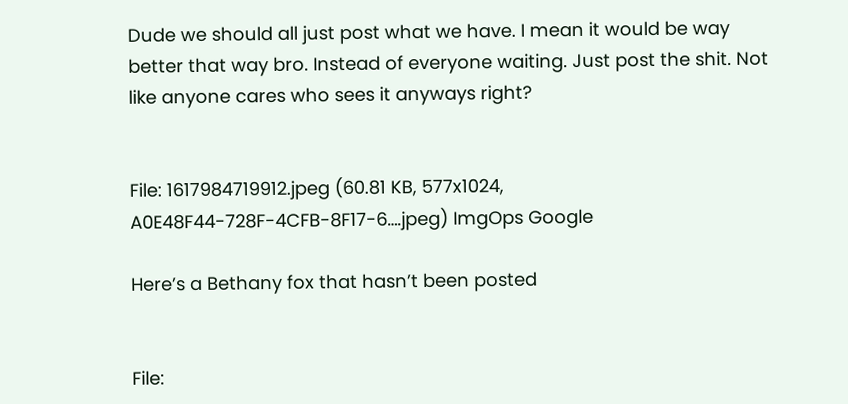Dude we should all just post what we have. I mean it would be way better that way bro. Instead of everyone waiting. Just post the shit. Not like anyone cares who sees it anyways right?


File: 1617984719912.jpeg (60.81 KB, 577x1024, A0E48F44-728F-4CFB-8F17-6….jpeg) ImgOps Google

Here’s a Bethany fox that hasn’t been posted


File: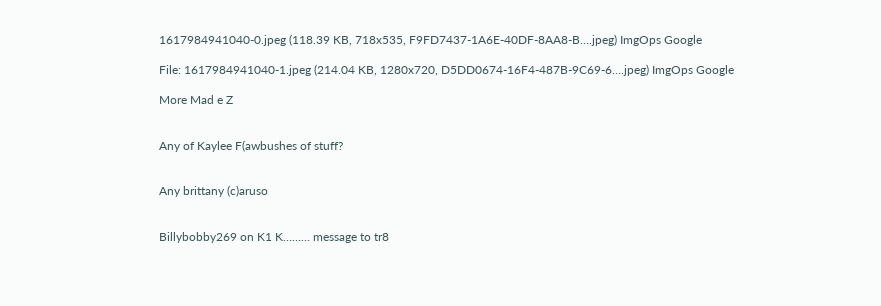1617984941040-0.jpeg (118.39 KB, 718x535, F9FD7437-1A6E-40DF-8AA8-B….jpeg) ImgOps Google

File: 1617984941040-1.jpeg (214.04 KB, 1280x720, D5DD0674-16F4-487B-9C69-6….jpeg) ImgOps Google

More Mad e Z


Any of Kaylee F(awbushes of stuff?


Any brittany (c)aruso


Billybobby269 on K1 K……… message to tr8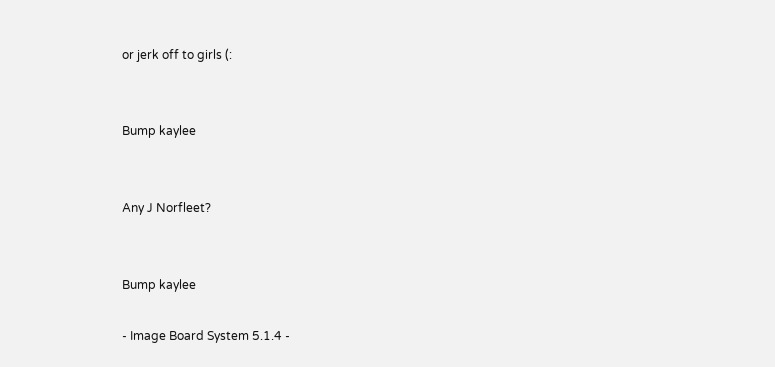or jerk off to girls (:


Bump kaylee


Any J Norfleet?


Bump kaylee

- Image Board System 5.1.4 -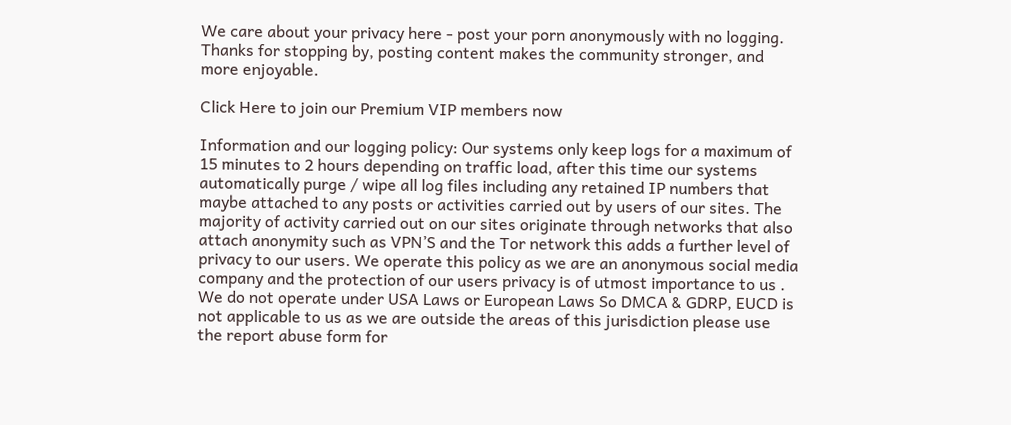We care about your privacy here - post your porn anonymously with no logging.
Thanks for stopping by, posting content makes the community stronger, and more enjoyable.

Click Here to join our Premium VIP members now

Information and our logging policy: Our systems only keep logs for a maximum of 15 minutes to 2 hours depending on traffic load, after this time our systems automatically purge / wipe all log files including any retained IP numbers that maybe attached to any posts or activities carried out by users of our sites. The majority of activity carried out on our sites originate through networks that also attach anonymity such as VPN’S and the Tor network this adds a further level of privacy to our users. We operate this policy as we are an anonymous social media company and the protection of our users privacy is of utmost importance to us . We do not operate under USA Laws or European Laws So DMCA & GDRP, EUCD is not applicable to us as we are outside the areas of this jurisdiction please use the report abuse form for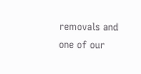removals and one of our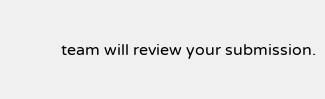team will review your submission.